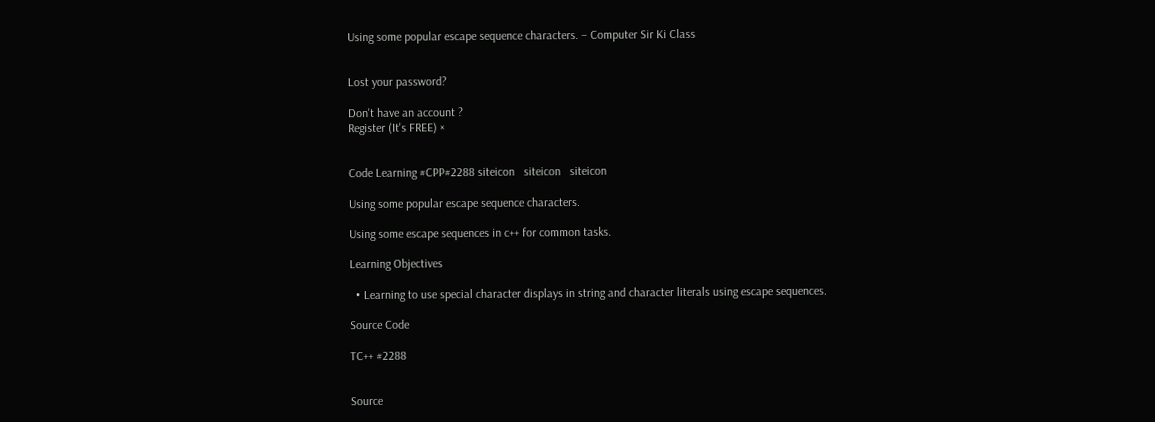Using some popular escape sequence characters. – Computer Sir Ki Class


Lost your password?

Don't have an account ?
Register (It's FREE) ×


Code Learning #CPP#2288 siteicon   siteicon   siteicon

Using some popular escape sequence characters.

Using some escape sequences in c++ for common tasks.

Learning Objectives

  • Learning to use special character displays in string and character literals using escape sequences.

Source Code

TC++ #2288


Source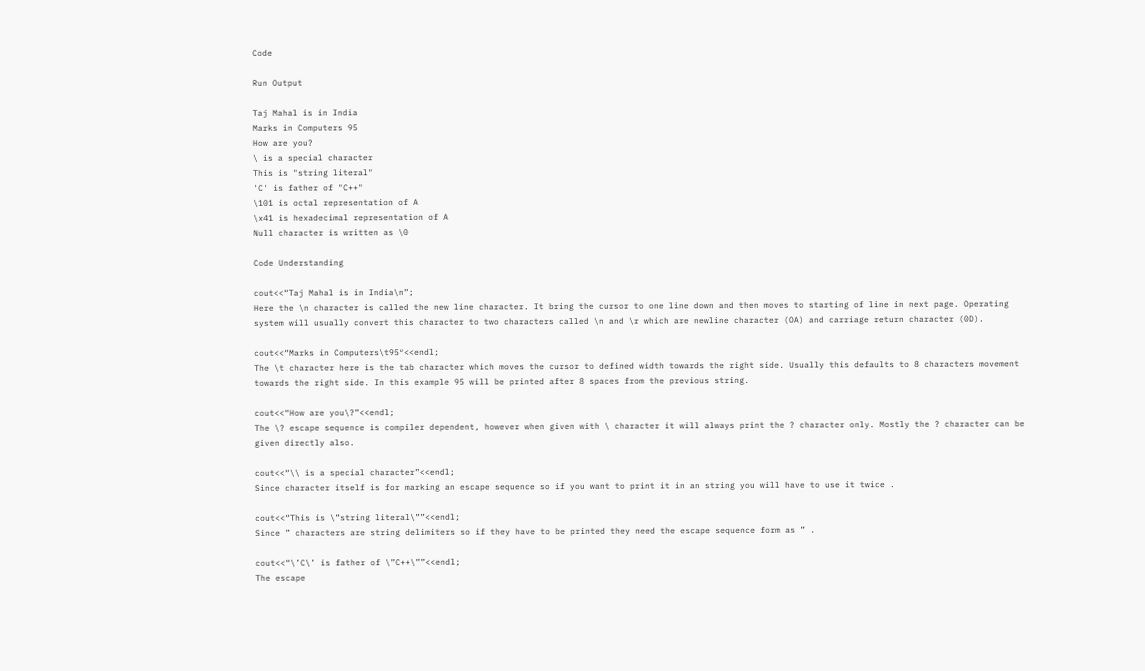Code

Run Output

Taj Mahal is in India
Marks in Computers 95
How are you?
\ is a special character
This is "string literal"
'C' is father of "C++"
\101 is octal representation of A
\x41 is hexadecimal representation of A
Null character is written as \0

Code Understanding

cout<<“Taj Mahal is in India\n”;
Here the \n character is called the new line character. It bring the cursor to one line down and then moves to starting of line in next page. Operating system will usually convert this character to two characters called \n and \r which are newline character (OA) and carriage return character (0D).

cout<<“Marks in Computers\t95″<<endl;
The \t character here is the tab character which moves the cursor to defined width towards the right side. Usually this defaults to 8 characters movement towards the right side. In this example 95 will be printed after 8 spaces from the previous string.

cout<<“How are you\?”<<endl;
The \? escape sequence is compiler dependent, however when given with \ character it will always print the ? character only. Mostly the ? character can be given directly also.

cout<<“\\ is a special character”<<endl;
Since character itself is for marking an escape sequence so if you want to print it in an string you will have to use it twice .

cout<<“This is \”string literal\””<<endl;
Since ” characters are string delimiters so if they have to be printed they need the escape sequence form as ” .

cout<<“\’C\’ is father of \”C++\””<<endl;
The escape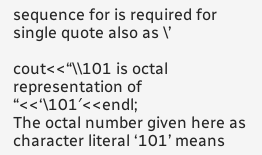sequence for is required for single quote also as \’

cout<<“\\101 is octal representation of “<<‘\101′<<endl;
The octal number given here as character literal ‘101’ means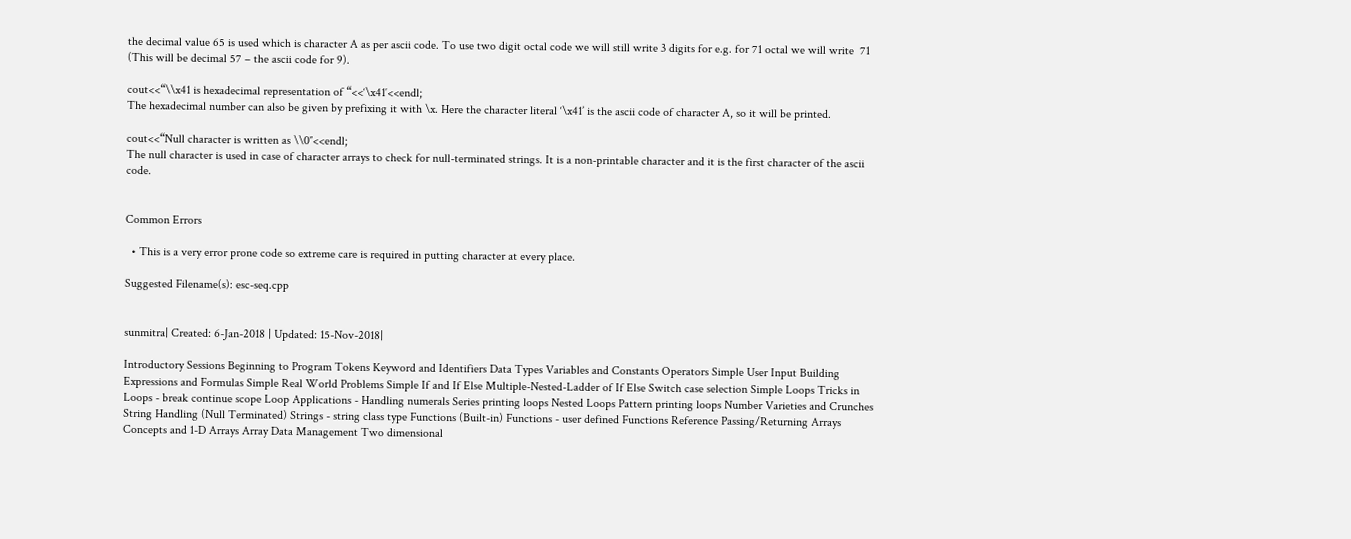the decimal value 65 is used which is character A as per ascii code. To use two digit octal code we will still write 3 digits for e.g. for 71 octal we will write  71 (This will be decimal 57 – the ascii code for 9).

cout<<“\\x41 is hexadecimal representation of “<<‘\x41′<<endl;
The hexadecimal number can also be given by prefixing it with \x. Here the character literal ‘\x41’ is the ascii code of character A, so it will be printed.

cout<<“Null character is written as \\0″<<endl;
The null character is used in case of character arrays to check for null-terminated strings. It is a non-printable character and it is the first character of the ascii code.


Common Errors

  • This is a very error prone code so extreme care is required in putting character at every place.

Suggested Filename(s): esc-seq.cpp


sunmitra| Created: 6-Jan-2018 | Updated: 15-Nov-2018|

Introductory Sessions Beginning to Program Tokens Keyword and Identifiers Data Types Variables and Constants Operators Simple User Input Building Expressions and Formulas Simple Real World Problems Simple If and If Else Multiple-Nested-Ladder of If Else Switch case selection Simple Loops Tricks in Loops - break continue scope Loop Applications - Handling numerals Series printing loops Nested Loops Pattern printing loops Number Varieties and Crunches String Handling (Null Terminated) Strings - string class type Functions (Built-in) Functions - user defined Functions Reference Passing/Returning Arrays Concepts and 1-D Arrays Array Data Management Two dimensional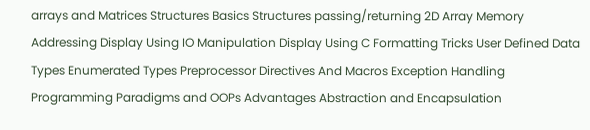arrays and Matrices Structures Basics Structures passing/returning 2D Array Memory Addressing Display Using IO Manipulation Display Using C Formatting Tricks User Defined Data Types Enumerated Types Preprocessor Directives And Macros Exception Handling Programming Paradigms and OOPs Advantages Abstraction and Encapsulation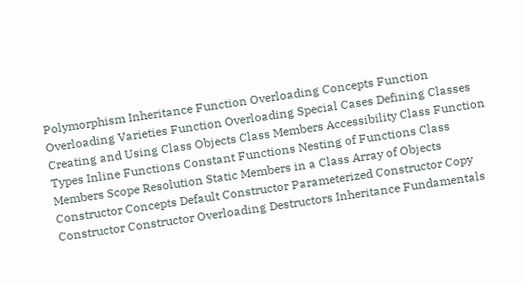Polymorphism Inheritance Function Overloading Concepts Function Overloading Varieties Function Overloading Special Cases Defining Classes Creating and Using Class Objects Class Members Accessibility Class Function Types Inline Functions Constant Functions Nesting of Functions Class Members Scope Resolution Static Members in a Class Array of Objects Constructor Concepts Default Constructor Parameterized Constructor Copy Constructor Constructor Overloading Destructors Inheritance Fundamentals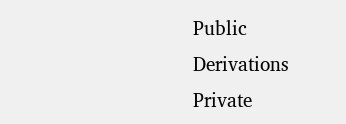Public Derivations Private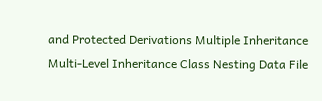and Protected Derivations Multiple Inheritance Multi-Level Inheritance Class Nesting Data File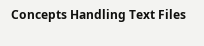Concepts Handling Text Files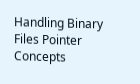Handling Binary Files Pointer Concepts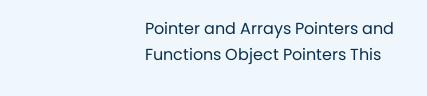Pointer and Arrays Pointers and Functions Object Pointers This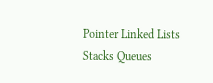Pointer Linked Lists Stacks Queues